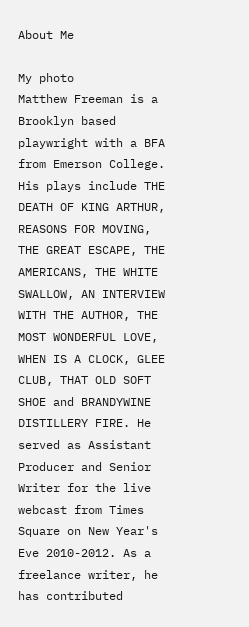About Me

My photo
Matthew Freeman is a Brooklyn based playwright with a BFA from Emerson College. His plays include THE DEATH OF KING ARTHUR, REASONS FOR MOVING, THE GREAT ESCAPE, THE AMERICANS, THE WHITE SWALLOW, AN INTERVIEW WITH THE AUTHOR, THE MOST WONDERFUL LOVE, WHEN IS A CLOCK, GLEE CLUB, THAT OLD SOFT SHOE and BRANDYWINE DISTILLERY FIRE. He served as Assistant Producer and Senior Writer for the live webcast from Times Square on New Year's Eve 2010-2012. As a freelance writer, he has contributed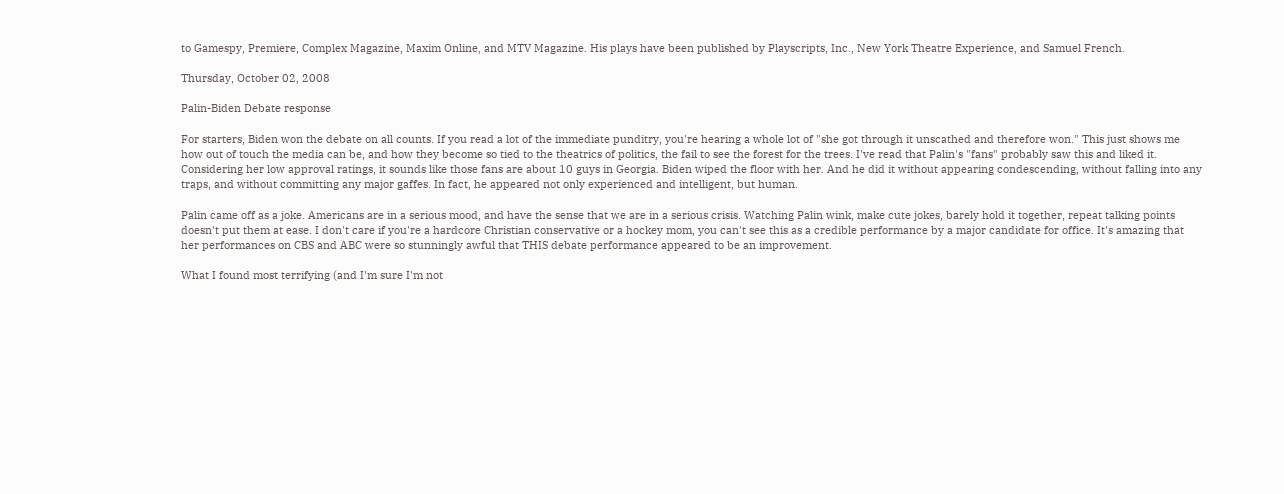to Gamespy, Premiere, Complex Magazine, Maxim Online, and MTV Magazine. His plays have been published by Playscripts, Inc., New York Theatre Experience, and Samuel French.

Thursday, October 02, 2008

Palin-Biden Debate response

For starters, Biden won the debate on all counts. If you read a lot of the immediate punditry, you're hearing a whole lot of "she got through it unscathed and therefore won." This just shows me how out of touch the media can be, and how they become so tied to the theatrics of politics, the fail to see the forest for the trees. I've read that Palin's "fans" probably saw this and liked it. Considering her low approval ratings, it sounds like those fans are about 10 guys in Georgia. Biden wiped the floor with her. And he did it without appearing condescending, without falling into any traps, and without committing any major gaffes. In fact, he appeared not only experienced and intelligent, but human.

Palin came off as a joke. Americans are in a serious mood, and have the sense that we are in a serious crisis. Watching Palin wink, make cute jokes, barely hold it together, repeat talking points doesn't put them at ease. I don't care if you're a hardcore Christian conservative or a hockey mom, you can't see this as a credible performance by a major candidate for office. It's amazing that her performances on CBS and ABC were so stunningly awful that THIS debate performance appeared to be an improvement.

What I found most terrifying (and I'm sure I'm not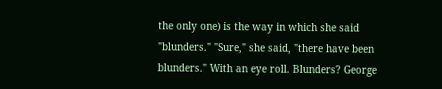the only one) is the way in which she said "blunders." "Sure," she said, "there have been blunders." With an eye roll. Blunders? George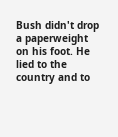Bush didn't drop a paperweight on his foot. He lied to the country and to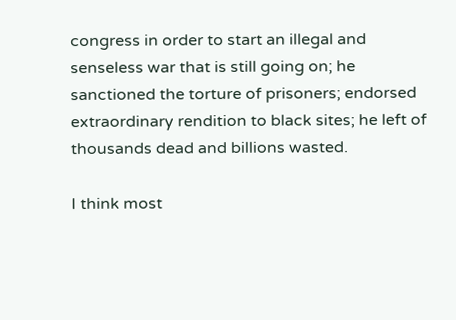congress in order to start an illegal and senseless war that is still going on; he sanctioned the torture of prisoners; endorsed extraordinary rendition to black sites; he left of thousands dead and billions wasted.

I think most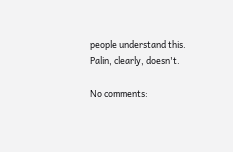people understand this. Palin, clearly, doesn't.

No comments: